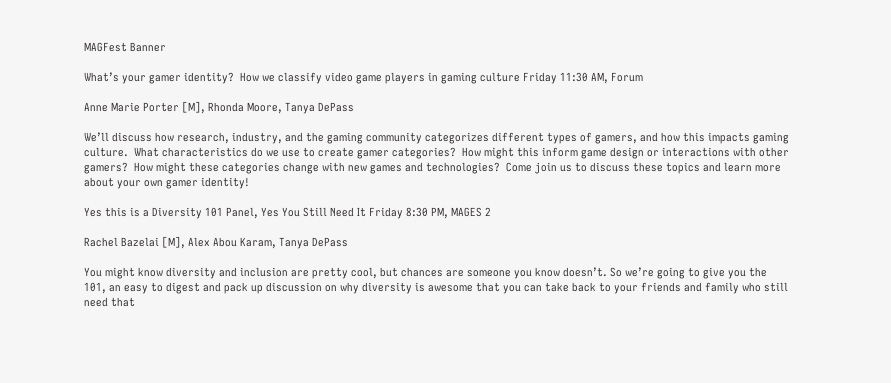MAGFest Banner

What’s your gamer identity?  How we classify video game players in gaming culture Friday 11:30 AM, Forum

Anne Marie Porter [M], Rhonda Moore, Tanya DePass

We’ll discuss how research, industry, and the gaming community categorizes different types of gamers, and how this impacts gaming culture.  What characteristics do we use to create gamer categories?  How might this inform game design or interactions with other gamers?  How might these categories change with new games and technologies?  Come join us to discuss these topics and learn more about your own gamer identity!

Yes this is a Diversity 101 Panel, Yes You Still Need It Friday 8:30 PM, MAGES 2

Rachel Bazelai [M], Alex Abou Karam, Tanya DePass

You might know diversity and inclusion are pretty cool, but chances are someone you know doesn’t. So we’re going to give you the 101, an easy to digest and pack up discussion on why diversity is awesome that you can take back to your friends and family who still need that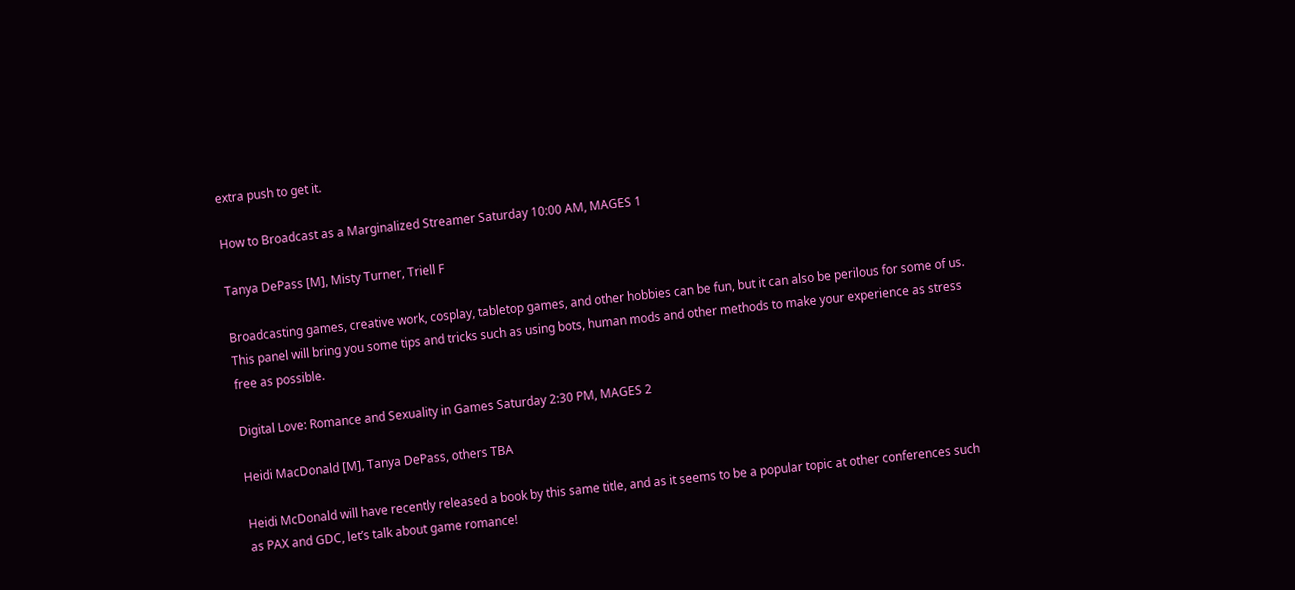extra push to get it.

How to Broadcast as a Marginalized Streamer Saturday 10:00 AM, MAGES 1

Tanya DePass [M], Misty Turner, Triell F

Broadcasting games, creative work, cosplay, tabletop games, and other hobbies can be fun, but it can also be perilous for some of us. This panel will bring you some tips and tricks such as using bots, human mods and other methods to make your experience as stress free as possible.

Digital Love: Romance and Sexuality in Games Saturday 2:30 PM, MAGES 2

Heidi MacDonald [M], Tanya DePass, others TBA

Heidi McDonald will have recently released a book by this same title, and as it seems to be a popular topic at other conferences such as PAX and GDC, let’s talk about game romance!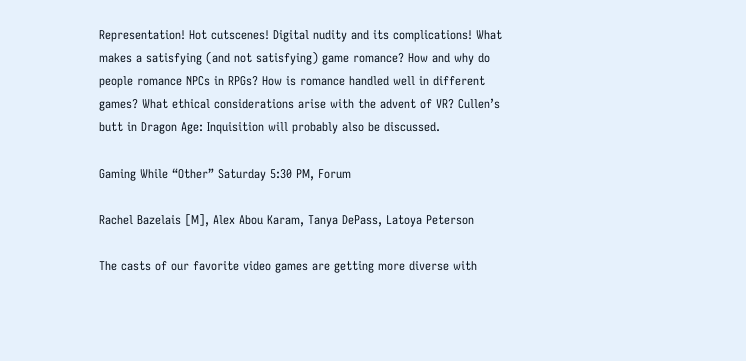Representation! Hot cutscenes! Digital nudity and its complications! What makes a satisfying (and not satisfying) game romance? How and why do people romance NPCs in RPGs? How is romance handled well in different games? What ethical considerations arise with the advent of VR? Cullen’s butt in Dragon Age: Inquisition will probably also be discussed.

Gaming While “Other” Saturday 5:30 PM, Forum

Rachel Bazelais [M], Alex Abou Karam, Tanya DePass, Latoya Peterson

The casts of our favorite video games are getting more diverse with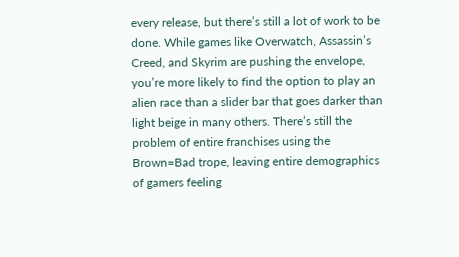every release, but there’s still a lot of work to be done. While games like Overwatch, Assassin’s Creed, and Skyrim are pushing the envelope, you’re more likely to find the option to play an alien race than a slider bar that goes darker than light beige in many others. There’s still the problem of entire franchises using the Brown=Bad trope, leaving entire demographics of gamers feeling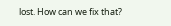lost. How can we fix that?